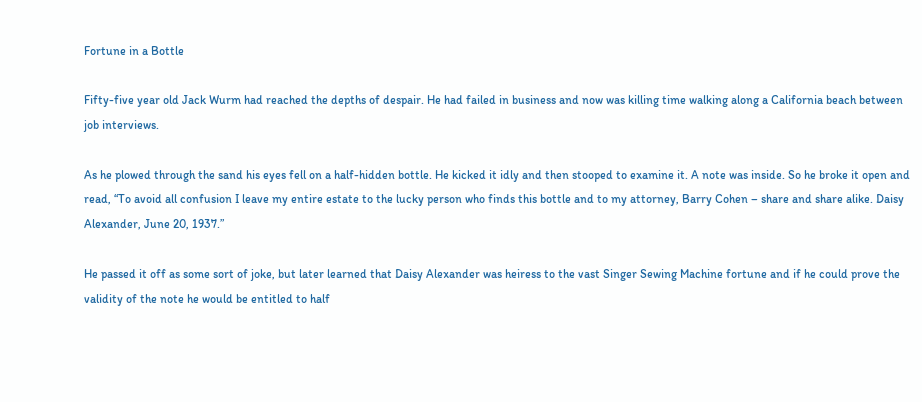Fortune in a Bottle

Fifty-five year old Jack Wurm had reached the depths of despair. He had failed in business and now was killing time walking along a California beach between job interviews.

As he plowed through the sand his eyes fell on a half-hidden bottle. He kicked it idly and then stooped to examine it. A note was inside. So he broke it open and read, “To avoid all confusion I leave my entire estate to the lucky person who finds this bottle and to my attorney, Barry Cohen – share and share alike. Daisy Alexander, June 20, 1937.”

He passed it off as some sort of joke, but later learned that Daisy Alexander was heiress to the vast Singer Sewing Machine fortune and if he could prove the validity of the note he would be entitled to half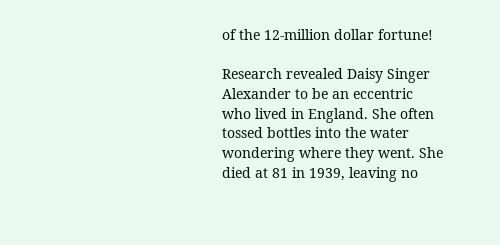of the 12-million dollar fortune!

Research revealed Daisy Singer Alexander to be an eccentric who lived in England. She often tossed bottles into the water wondering where they went. She died at 81 in 1939, leaving no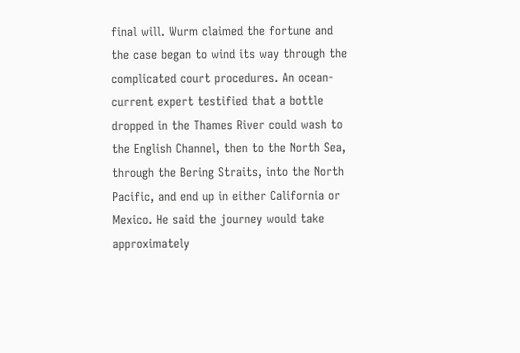final will. Wurm claimed the fortune and the case began to wind its way through the complicated court procedures. An ocean-current expert testified that a bottle dropped in the Thames River could wash to the English Channel, then to the North Sea, through the Bering Straits, into the North Pacific, and end up in either California or Mexico. He said the journey would take approximately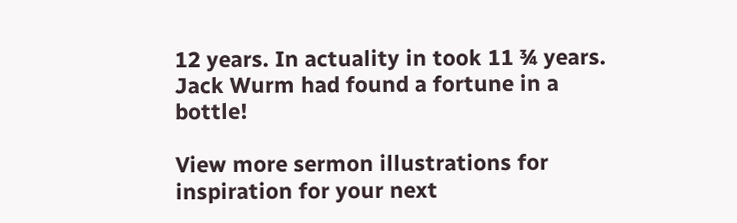12 years. In actuality in took 11 ¾ years. Jack Wurm had found a fortune in a bottle!

View more sermon illustrations for inspiration for your next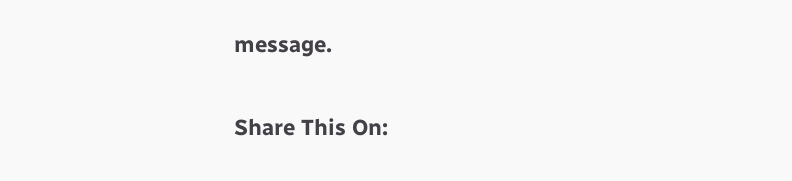message.

Share This On: